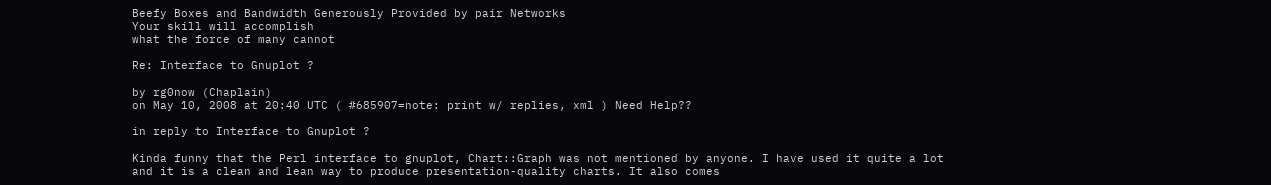Beefy Boxes and Bandwidth Generously Provided by pair Networks
Your skill will accomplish
what the force of many cannot

Re: Interface to Gnuplot ?

by rg0now (Chaplain)
on May 10, 2008 at 20:40 UTC ( #685907=note: print w/ replies, xml ) Need Help??

in reply to Interface to Gnuplot ?

Kinda funny that the Perl interface to gnuplot, Chart::Graph was not mentioned by anyone. I have used it quite a lot and it is a clean and lean way to produce presentation-quality charts. It also comes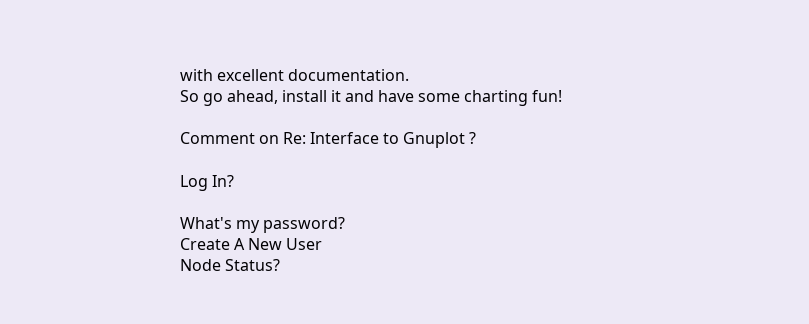with excellent documentation.
So go ahead, install it and have some charting fun!

Comment on Re: Interface to Gnuplot ?

Log In?

What's my password?
Create A New User
Node Status?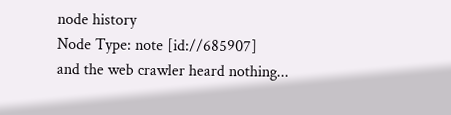node history
Node Type: note [id://685907]
and the web crawler heard nothing...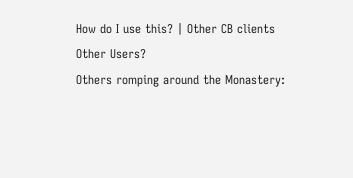How do I use this? | Other CB clients
Other Users?
Others romping around the Monastery: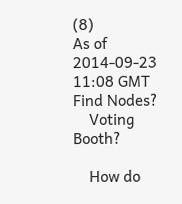(8)
As of 2014-09-23 11:08 GMT
Find Nodes?
    Voting Booth?

    How do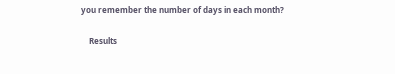you remember the number of days in each month?

    Results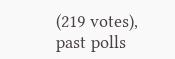(219 votes), past polls